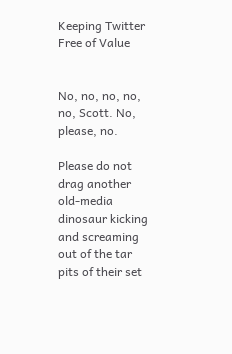Keeping Twitter Free of Value


No, no, no, no, no, Scott. No, please, no.

Please do not drag another old-media dinosaur kicking and screaming out of the tar pits of their set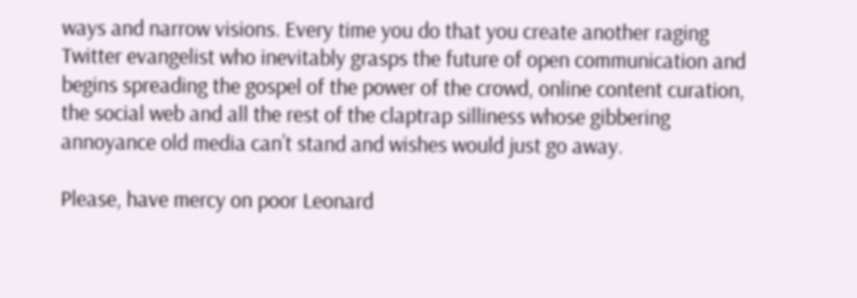ways and narrow visions. Every time you do that you create another raging Twitter evangelist who inevitably grasps the future of open communication and begins spreading the gospel of the power of the crowd, online content curation, the social web and all the rest of the claptrap silliness whose gibbering annoyance old media can’t stand and wishes would just go away.

Please, have mercy on poor Leonard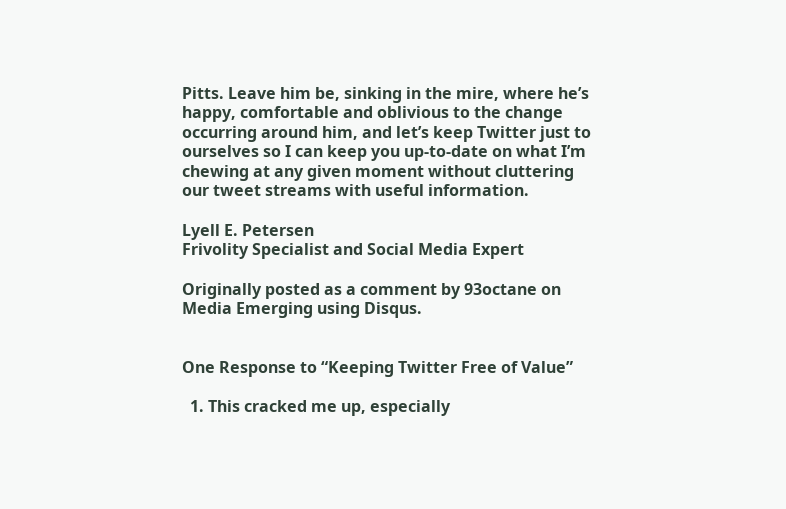Pitts. Leave him be, sinking in the mire, where he’s happy, comfortable and oblivious to the change occurring around him, and let’s keep Twitter just to ourselves so I can keep you up-to-date on what I’m chewing at any given moment without cluttering our tweet streams with useful information.

Lyell E. Petersen
Frivolity Specialist and Social Media Expert

Originally posted as a comment by 93octane on Media Emerging using Disqus.


One Response to “Keeping Twitter Free of Value”

  1. This cracked me up, especially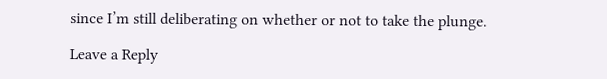since I’m still deliberating on whether or not to take the plunge.

Leave a Reply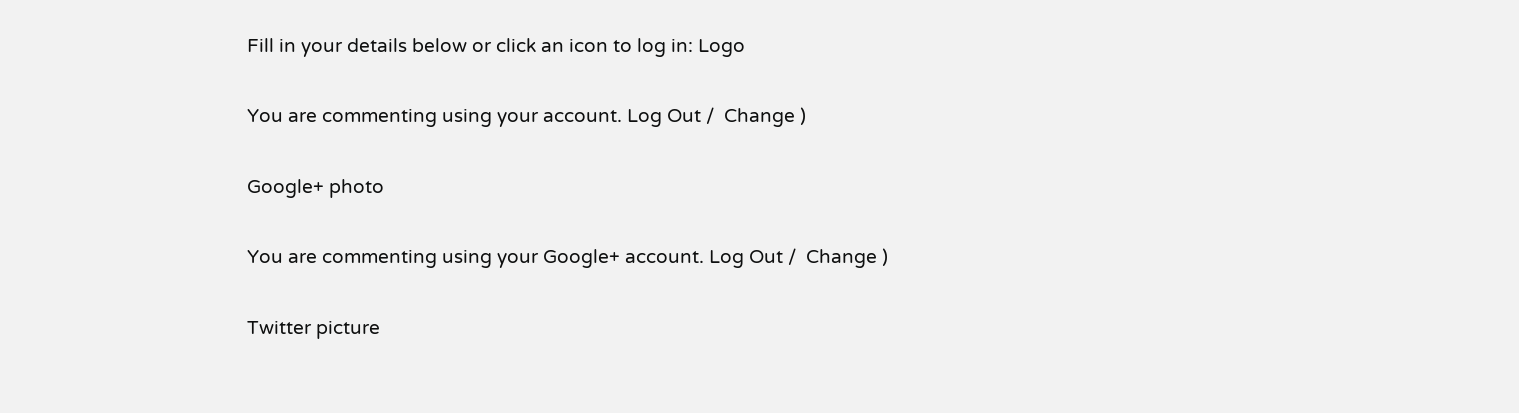Fill in your details below or click an icon to log in: Logo

You are commenting using your account. Log Out /  Change )

Google+ photo

You are commenting using your Google+ account. Log Out /  Change )

Twitter picture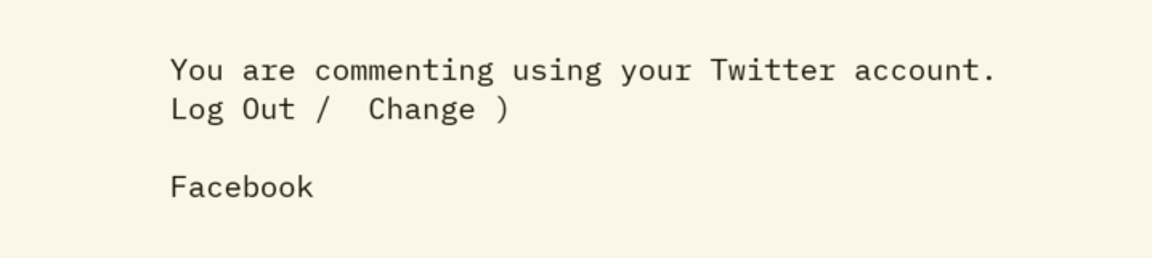You are commenting using your Twitter account. Log Out /  Change )

Facebook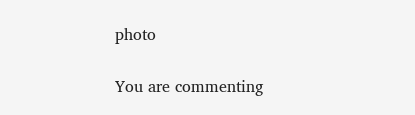photo

You are commenting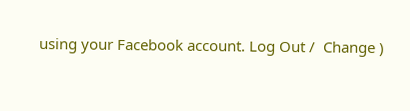using your Facebook account. Log Out /  Change )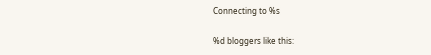Connecting to %s

%d bloggers like this: